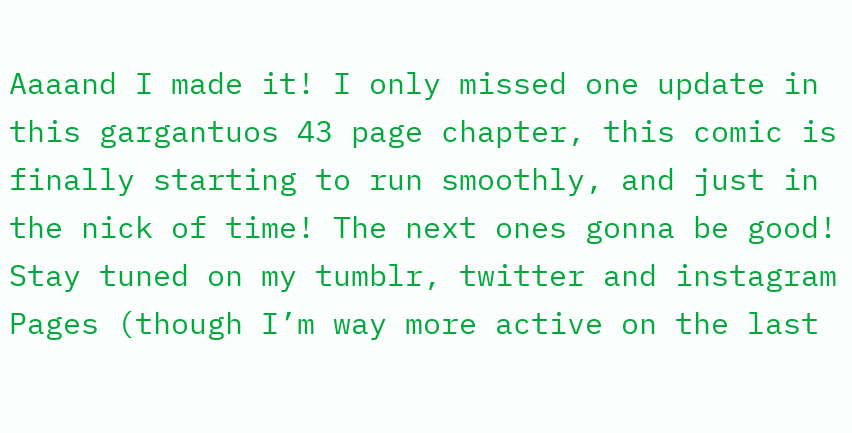Aaaand I made it! I only missed one update in this gargantuos 43 page chapter, this comic is finally starting to run smoothly, and just in the nick of time! The next ones gonna be good! Stay tuned on my tumblr, twitter and instagram Pages (though I’m way more active on the last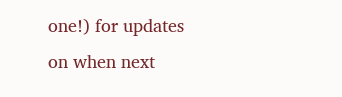one!) for updates on when next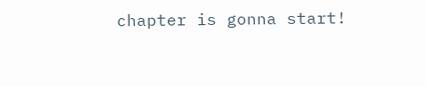chapter is gonna start!